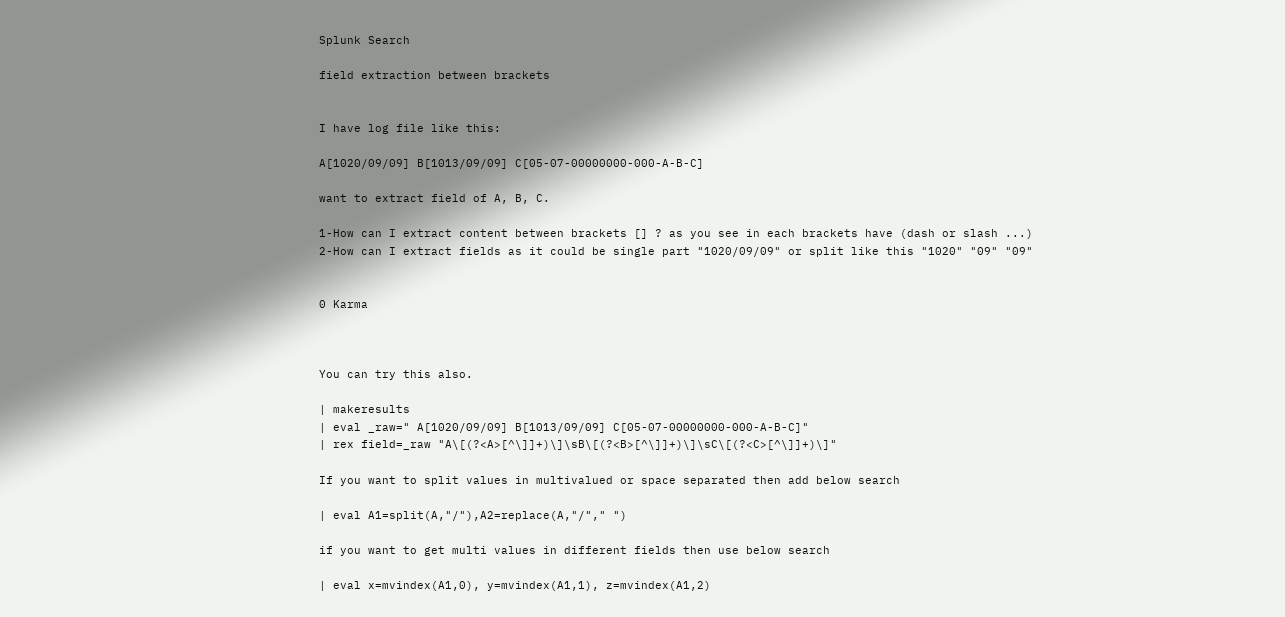Splunk Search

field extraction between brackets


I have log file like this:

A[1020/09/09] B[1013/09/09] C[05-07-00000000-000-A-B-C]

want to extract field of A, B, C.

1-How can I extract content between brackets [] ? as you see in each brackets have (dash or slash ...)
2-How can I extract fields as it could be single part "1020/09/09" or split like this "1020" "09" "09"


0 Karma



You can try this also.

| makeresults
| eval _raw=" A[1020/09/09] B[1013/09/09] C[05-07-00000000-000-A-B-C]"
| rex field=_raw "A\[(?<A>[^\]]+)\]\sB\[(?<B>[^\]]+)\]\sC\[(?<C>[^\]]+)\]"

If you want to split values in multivalued or space separated then add below search

| eval A1=split(A,"/"),A2=replace(A,"/"," ")

if you want to get multi values in different fields then use below search

| eval x=mvindex(A1,0), y=mvindex(A1,1), z=mvindex(A1,2)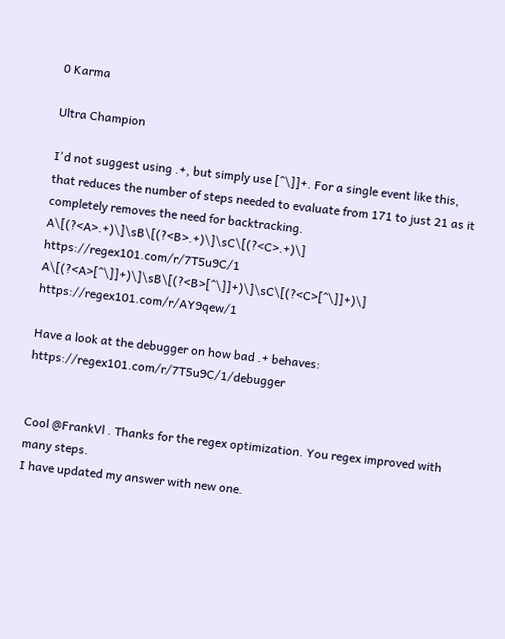0 Karma

Ultra Champion

I'd not suggest using .+, but simply use [^\]]+. For a single event like this, that reduces the number of steps needed to evaluate from 171 to just 21 as it completely removes the need for backtracking.
A\[(?<A>.+)\]\sB\[(?<B>.+)\]\sC\[(?<C>.+)\] https://regex101.com/r/7T5u9C/1
A\[(?<A>[^\]]+)\]\sB\[(?<B>[^\]]+)\]\sC\[(?<C>[^\]]+)\] https://regex101.com/r/AY9qew/1

Have a look at the debugger on how bad .+ behaves: https://regex101.com/r/7T5u9C/1/debugger


Cool @FrankVl . Thanks for the regex optimization. You regex improved with many steps.
I have updated my answer with new one.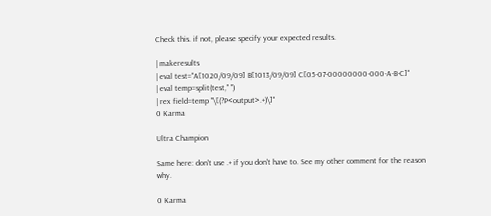Check this. if not, please specify your expected results.

| makeresults
| eval test="A[1020/09/09] B[1013/09/09] C[05-07-00000000-000-A-B-C]"
| eval temp=split(test," ")
| rex field=temp "\[(?P<output>.+)\]"
0 Karma

Ultra Champion

Same here: don't use .+ if you don't have to. See my other comment for the reason why.

0 Karma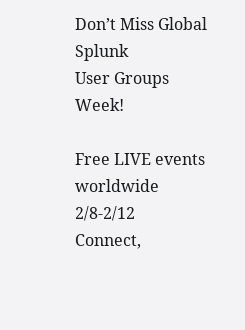Don’t Miss Global Splunk
User Groups Week!

Free LIVE events worldwide 2/8-2/12
Connect,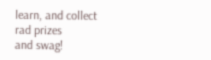learn, and collect rad prizes
and swag!